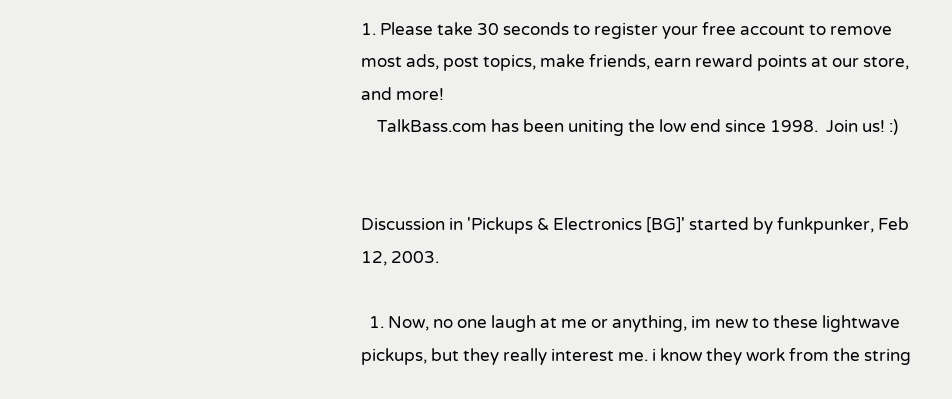1. Please take 30 seconds to register your free account to remove most ads, post topics, make friends, earn reward points at our store, and more!
    TalkBass.com has been uniting the low end since 1998.  Join us! :)


Discussion in 'Pickups & Electronics [BG]' started by funkpunker, Feb 12, 2003.

  1. Now, no one laugh at me or anything, im new to these lightwave pickups, but they really interest me. i know they work from the string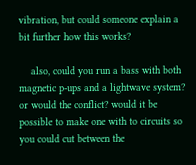vibration, but could someone explain a bit further how this works?

    also, could you run a bass with both magnetic p-ups and a lightwave system? or would the conflict? would it be possible to make one with to circuits so you could cut between the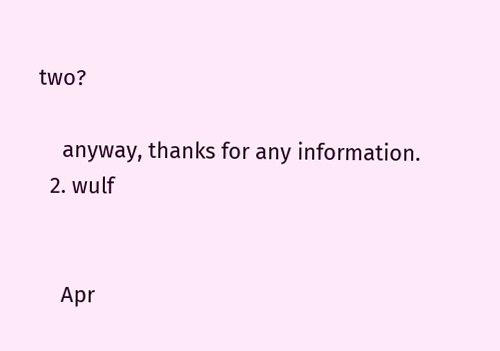two?

    anyway, thanks for any information.
  2. wulf


    Apr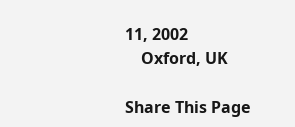11, 2002
    Oxford, UK

Share This Page